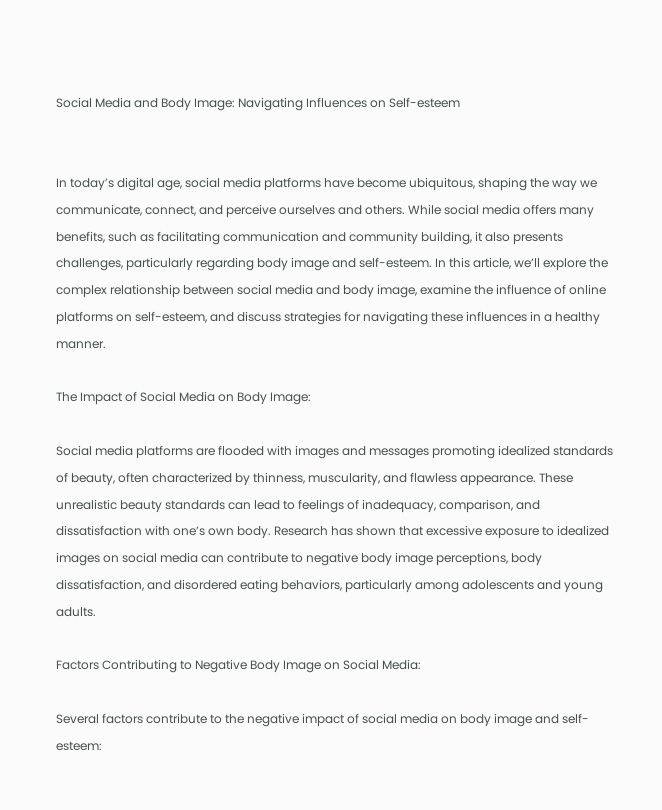Social Media and Body Image: Navigating Influences on Self-esteem


In today’s digital age, social media platforms have become ubiquitous, shaping the way we communicate, connect, and perceive ourselves and others. While social media offers many benefits, such as facilitating communication and community building, it also presents challenges, particularly regarding body image and self-esteem. In this article, we’ll explore the complex relationship between social media and body image, examine the influence of online platforms on self-esteem, and discuss strategies for navigating these influences in a healthy manner.

The Impact of Social Media on Body Image:

Social media platforms are flooded with images and messages promoting idealized standards of beauty, often characterized by thinness, muscularity, and flawless appearance. These unrealistic beauty standards can lead to feelings of inadequacy, comparison, and dissatisfaction with one’s own body. Research has shown that excessive exposure to idealized images on social media can contribute to negative body image perceptions, body dissatisfaction, and disordered eating behaviors, particularly among adolescents and young adults.

Factors Contributing to Negative Body Image on Social Media:

Several factors contribute to the negative impact of social media on body image and self-esteem: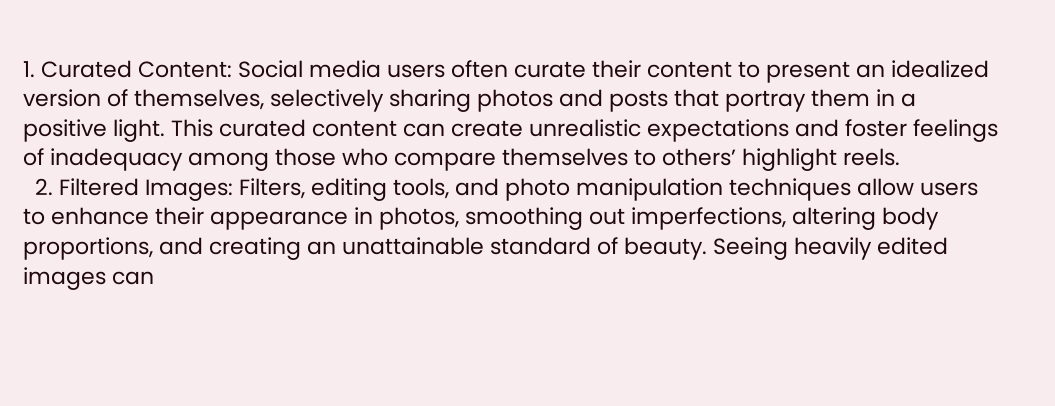1. Curated Content: Social media users often curate their content to present an idealized version of themselves, selectively sharing photos and posts that portray them in a positive light. This curated content can create unrealistic expectations and foster feelings of inadequacy among those who compare themselves to others’ highlight reels.
  2. Filtered Images: Filters, editing tools, and photo manipulation techniques allow users to enhance their appearance in photos, smoothing out imperfections, altering body proportions, and creating an unattainable standard of beauty. Seeing heavily edited images can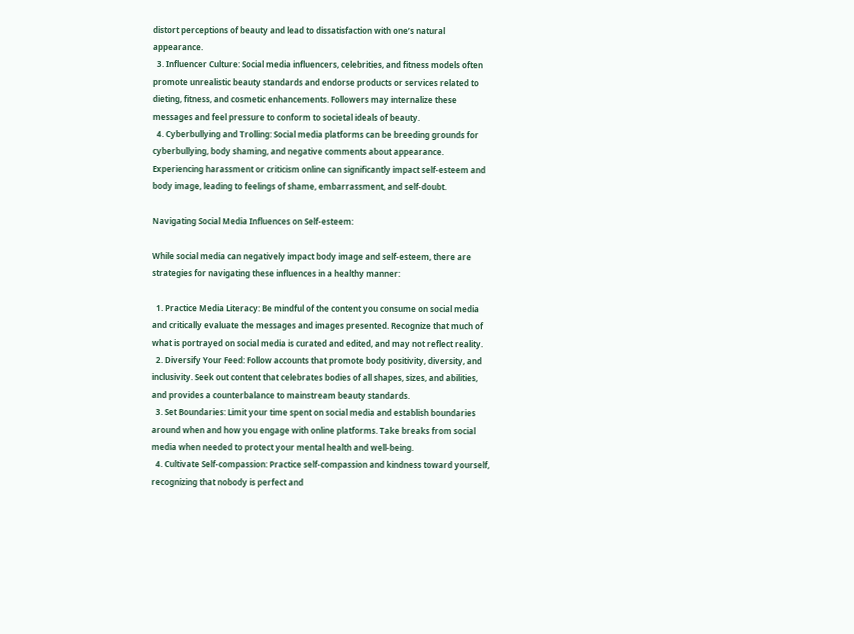distort perceptions of beauty and lead to dissatisfaction with one’s natural appearance.
  3. Influencer Culture: Social media influencers, celebrities, and fitness models often promote unrealistic beauty standards and endorse products or services related to dieting, fitness, and cosmetic enhancements. Followers may internalize these messages and feel pressure to conform to societal ideals of beauty.
  4. Cyberbullying and Trolling: Social media platforms can be breeding grounds for cyberbullying, body shaming, and negative comments about appearance. Experiencing harassment or criticism online can significantly impact self-esteem and body image, leading to feelings of shame, embarrassment, and self-doubt.

Navigating Social Media Influences on Self-esteem:

While social media can negatively impact body image and self-esteem, there are strategies for navigating these influences in a healthy manner:

  1. Practice Media Literacy: Be mindful of the content you consume on social media and critically evaluate the messages and images presented. Recognize that much of what is portrayed on social media is curated and edited, and may not reflect reality.
  2. Diversify Your Feed: Follow accounts that promote body positivity, diversity, and inclusivity. Seek out content that celebrates bodies of all shapes, sizes, and abilities, and provides a counterbalance to mainstream beauty standards.
  3. Set Boundaries: Limit your time spent on social media and establish boundaries around when and how you engage with online platforms. Take breaks from social media when needed to protect your mental health and well-being.
  4. Cultivate Self-compassion: Practice self-compassion and kindness toward yourself, recognizing that nobody is perfect and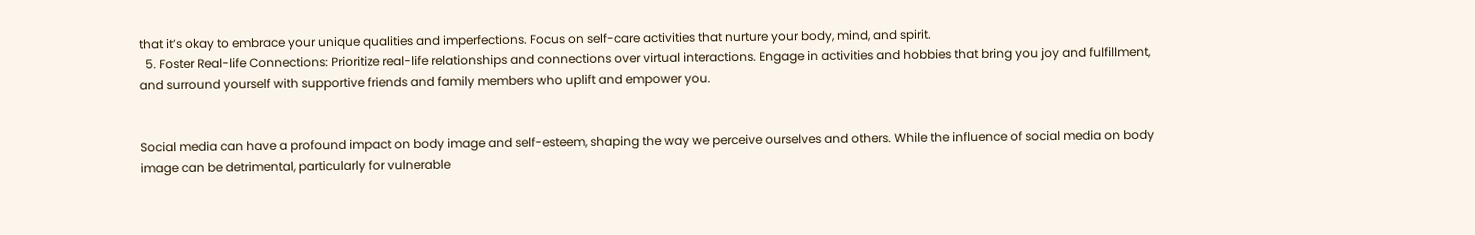that it’s okay to embrace your unique qualities and imperfections. Focus on self-care activities that nurture your body, mind, and spirit.
  5. Foster Real-life Connections: Prioritize real-life relationships and connections over virtual interactions. Engage in activities and hobbies that bring you joy and fulfillment, and surround yourself with supportive friends and family members who uplift and empower you.


Social media can have a profound impact on body image and self-esteem, shaping the way we perceive ourselves and others. While the influence of social media on body image can be detrimental, particularly for vulnerable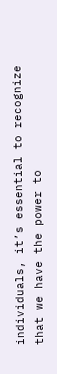individuals, it’s essential to recognize that we have the power to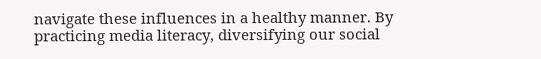navigate these influences in a healthy manner. By practicing media literacy, diversifying our social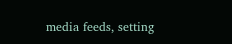media feeds, setting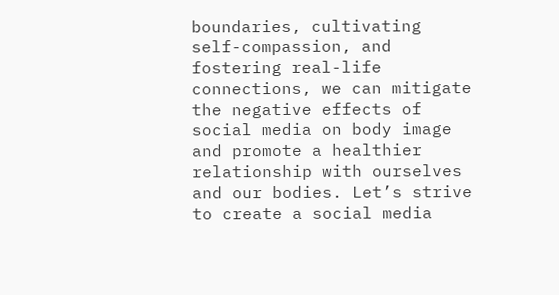boundaries, cultivating self-compassion, and fostering real-life connections, we can mitigate the negative effects of social media on body image and promote a healthier relationship with ourselves and our bodies. Let’s strive to create a social media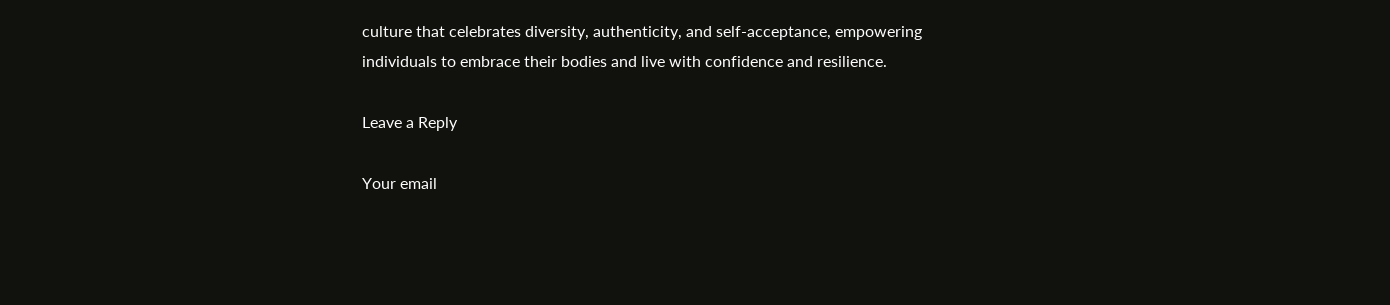culture that celebrates diversity, authenticity, and self-acceptance, empowering individuals to embrace their bodies and live with confidence and resilience.

Leave a Reply

Your email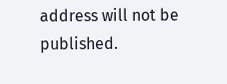address will not be published.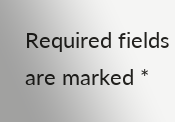Required fields are marked *